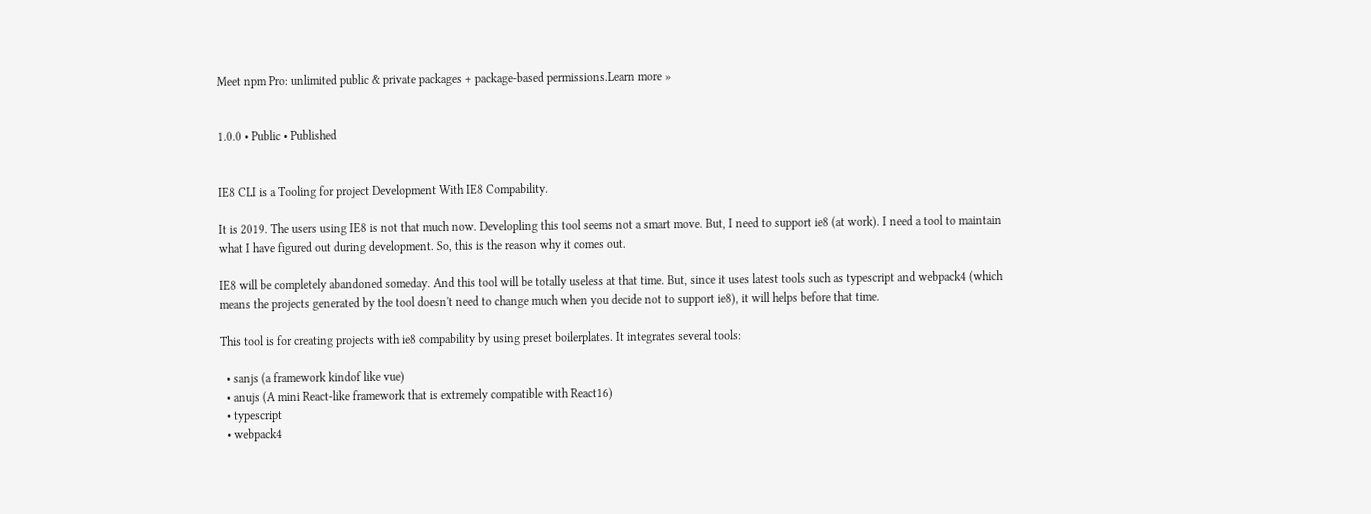Meet npm Pro: unlimited public & private packages + package-based permissions.Learn more »


1.0.0 • Public • Published


IE8 CLI is a Tooling for project Development With IE8 Compability.

It is 2019. The users using IE8 is not that much now. Developling this tool seems not a smart move. But, I need to support ie8 (at work). I need a tool to maintain what I have figured out during development. So, this is the reason why it comes out.

IE8 will be completely abandoned someday. And this tool will be totally useless at that time. But, since it uses latest tools such as typescript and webpack4 (which means the projects generated by the tool doesn't need to change much when you decide not to support ie8), it will helps before that time.

This tool is for creating projects with ie8 compability by using preset boilerplates. It integrates several tools:

  • sanjs (a framework kindof like vue)
  • anujs (A mini React-like framework that is extremely compatible with React16)
  • typescript
  • webpack4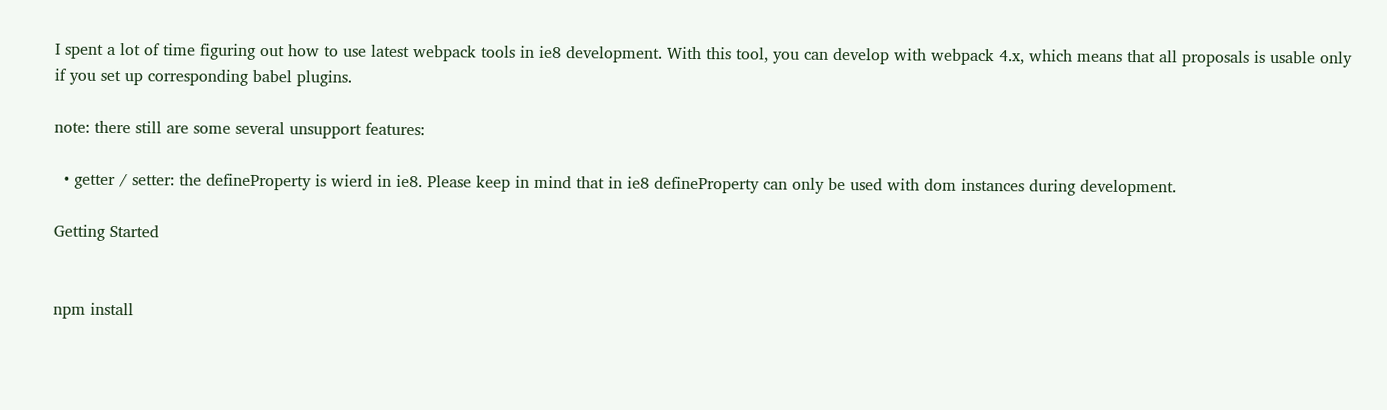I spent a lot of time figuring out how to use latest webpack tools in ie8 development. With this tool, you can develop with webpack 4.x, which means that all proposals is usable only if you set up corresponding babel plugins.

note: there still are some several unsupport features:

  • getter / setter: the defineProperty is wierd in ie8. Please keep in mind that in ie8 defineProperty can only be used with dom instances during development.

Getting Started


npm install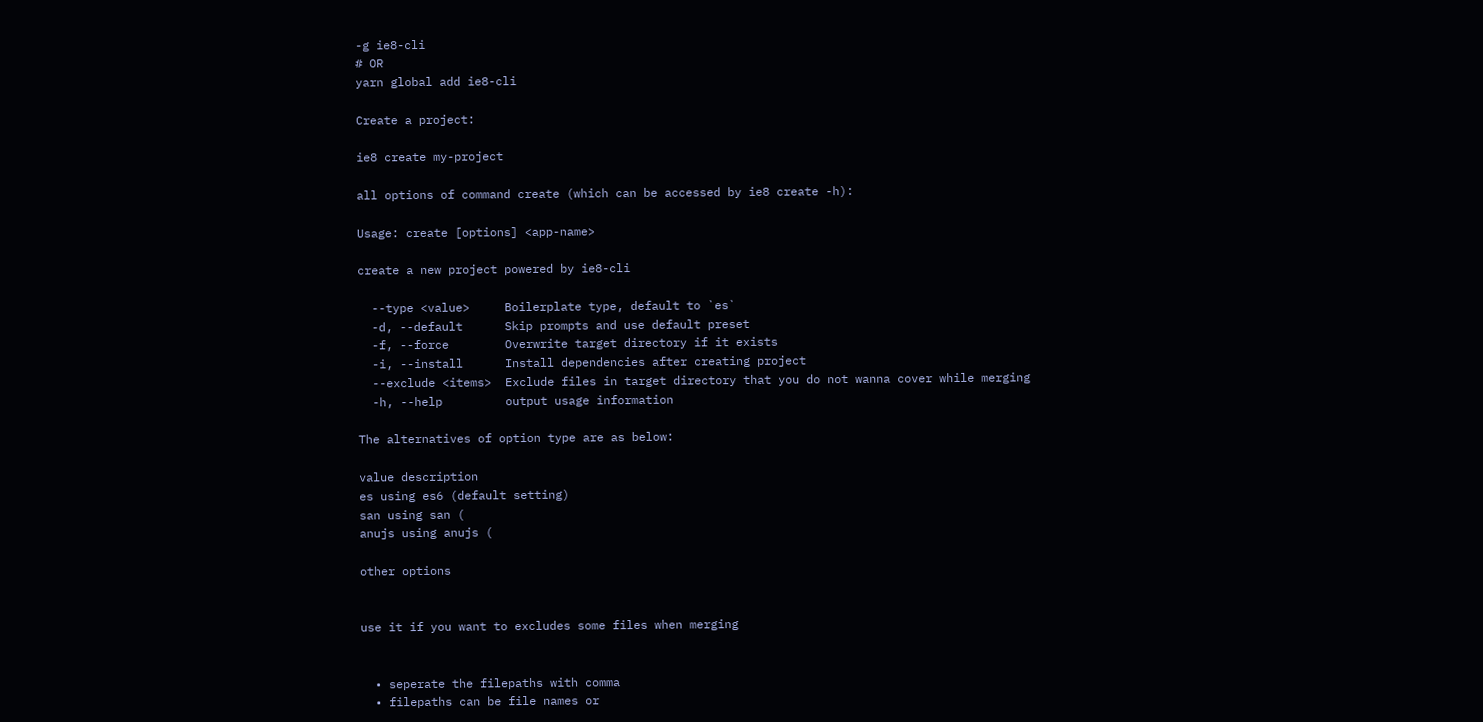-g ie8-cli
# OR
yarn global add ie8-cli

Create a project:

ie8 create my-project

all options of command create (which can be accessed by ie8 create -h):

Usage: create [options] <app-name>

create a new project powered by ie8-cli

  --type <value>     Boilerplate type, default to `es`
  -d, --default      Skip prompts and use default preset
  -f, --force        Overwrite target directory if it exists
  -i, --install      Install dependencies after creating project
  --exclude <items>  Exclude files in target directory that you do not wanna cover while merging
  -h, --help         output usage information

The alternatives of option type are as below:

value description
es using es6 (default setting)
san using san (
anujs using anujs (

other options


use it if you want to excludes some files when merging


  • seperate the filepaths with comma
  • filepaths can be file names or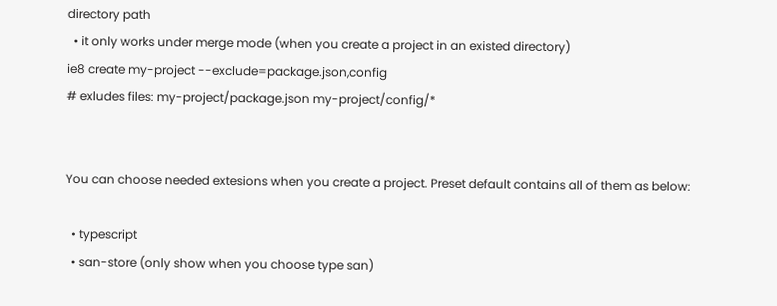directory path
  • it only works under merge mode (when you create a project in an existed directory)
ie8 create my-project --exclude=package.json,config
# exludes files: my-project/package.json my-project/config/*


You can choose needed extesions when you create a project. Preset default contains all of them as below:

  • typescript
  • san-store (only show when you choose type san)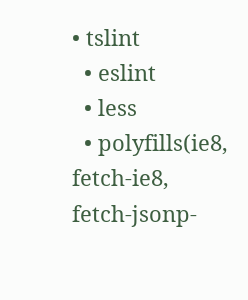• tslint
  • eslint
  • less
  • polyfills(ie8, fetch-ie8, fetch-jsonp-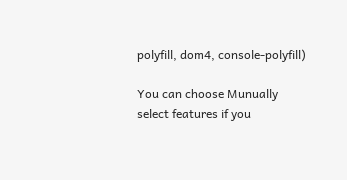polyfill, dom4, console-polyfill)

You can choose Munually select features if you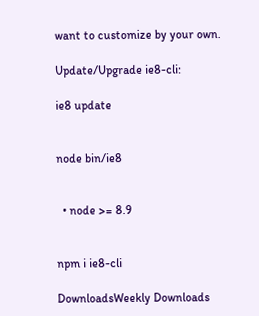want to customize by your own.

Update/Upgrade ie8-cli:

ie8 update


node bin/ie8


  • node >= 8.9


npm i ie8-cli

DownloadsWeekly Downloads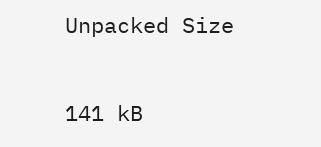Unpacked Size

141 kB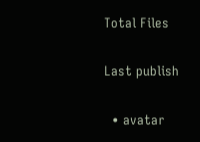Total Files


Last publish


  • avatar